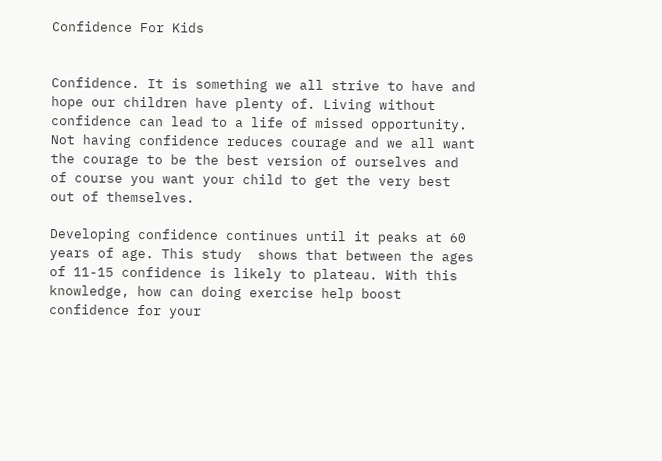Confidence For Kids


Confidence. It is something we all strive to have and hope our children have plenty of. Living without confidence can lead to a life of missed opportunity. Not having confidence reduces courage and we all want the courage to be the best version of ourselves and of course you want your child to get the very best out of themselves.

Developing confidence continues until it peaks at 60 years of age. This study  shows that between the ages of 11-15 confidence is likely to plateau. With this knowledge, how can doing exercise help boost confidence for your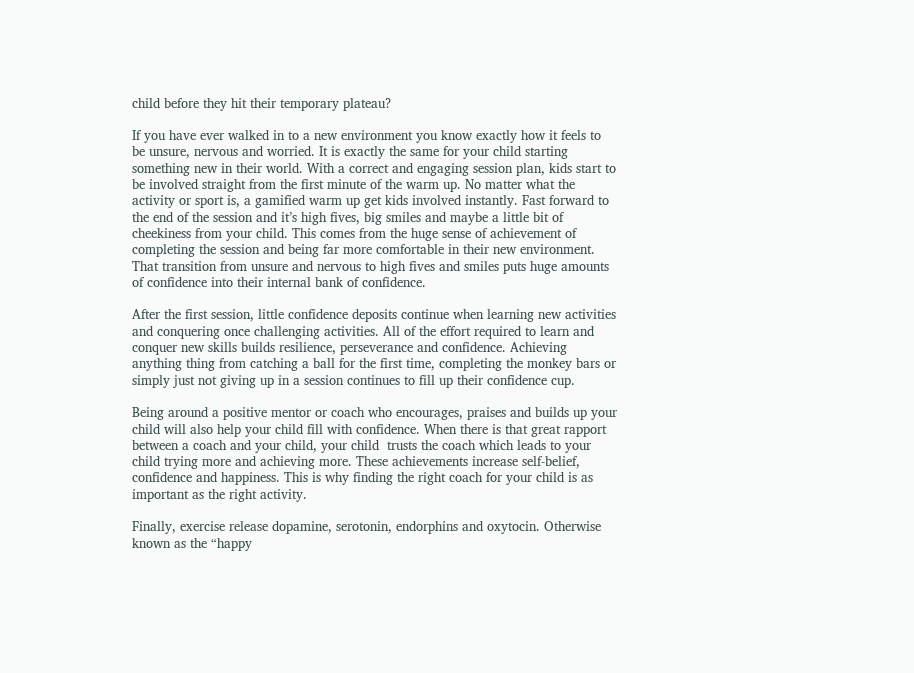child before they hit their temporary plateau?

If you have ever walked in to a new environment you know exactly how it feels to be unsure, nervous and worried. It is exactly the same for your child starting something new in their world. With a correct and engaging session plan, kids start to be involved straight from the first minute of the warm up. No matter what the activity or sport is, a gamified warm up get kids involved instantly. Fast forward to the end of the session and it’s high fives, big smiles and maybe a little bit of cheekiness from your child. This comes from the huge sense of achievement of completing the session and being far more comfortable in their new environment. That transition from unsure and nervous to high fives and smiles puts huge amounts of confidence into their internal bank of confidence.

After the first session, little confidence deposits continue when learning new activities and conquering once challenging activities. All of the effort required to learn and conquer new skills builds resilience, perseverance and confidence. Achieving anything thing from catching a ball for the first time, completing the monkey bars or simply just not giving up in a session continues to fill up their confidence cup.

Being around a positive mentor or coach who encourages, praises and builds up your child will also help your child fill with confidence. When there is that great rapport between a coach and your child, your child  trusts the coach which leads to your child trying more and achieving more. These achievements increase self-belief, confidence and happiness. This is why finding the right coach for your child is as important as the right activity.

Finally, exercise release dopamine, serotonin, endorphins and oxytocin. Otherwise known as the “happy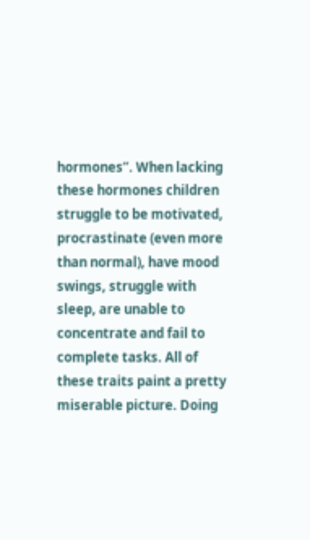hormones”. When lacking these hormones children struggle to be motivated, procrastinate (even more than normal), have mood swings, struggle with sleep, are unable to concentrate and fail to complete tasks. All of these traits paint a pretty miserable picture. Doing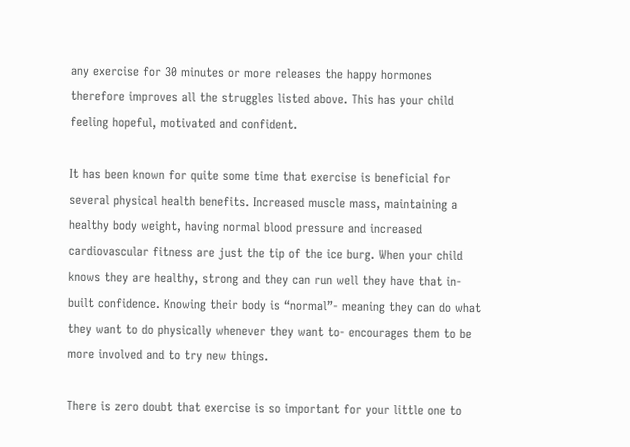any exercise for 30 minutes or more releases the happy hormones therefore improves all the struggles listed above. This has your child feeling hopeful, motivated and confident.

It has been known for quite some time that exercise is beneficial for several physical health benefits. Increased muscle mass, maintaining a healthy body weight, having normal blood pressure and increased cardiovascular fitness are just the tip of the ice burg. When your child knows they are healthy, strong and they can run well they have that in-built confidence. Knowing their body is “normal”- meaning they can do what they want to do physically whenever they want to- encourages them to be more involved and to try new things.

There is zero doubt that exercise is so important for your little one to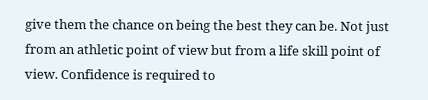give them the chance on being the best they can be. Not just from an athletic point of view but from a life skill point of view. Confidence is required to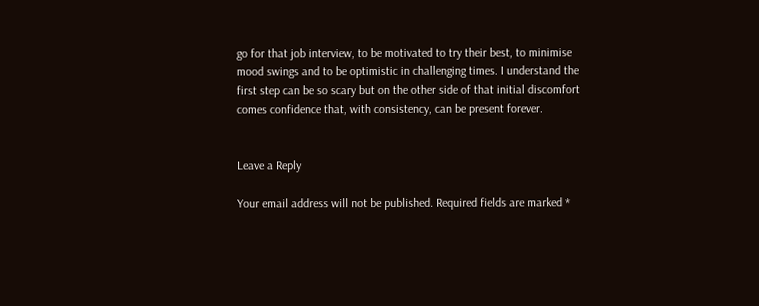go for that job interview, to be motivated to try their best, to minimise mood swings and to be optimistic in challenging times. I understand the first step can be so scary but on the other side of that initial discomfort comes confidence that, with consistency, can be present forever.


Leave a Reply

Your email address will not be published. Required fields are marked *